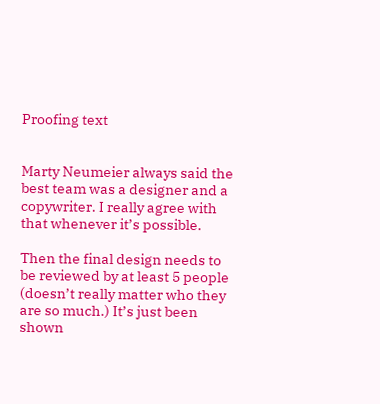Proofing text


Marty Neumeier always said the best team was a designer and a copywriter. I really agree with that whenever it’s possible.

Then the final design needs to be reviewed by at least 5 people (doesn’t really matter who they are so much.) It’s just been shown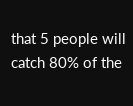that 5 people will catch 80% of the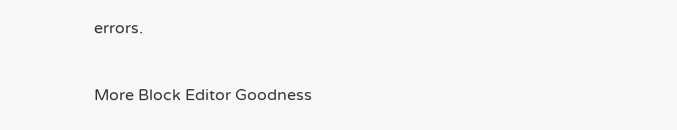errors.


More Block Editor Goodness